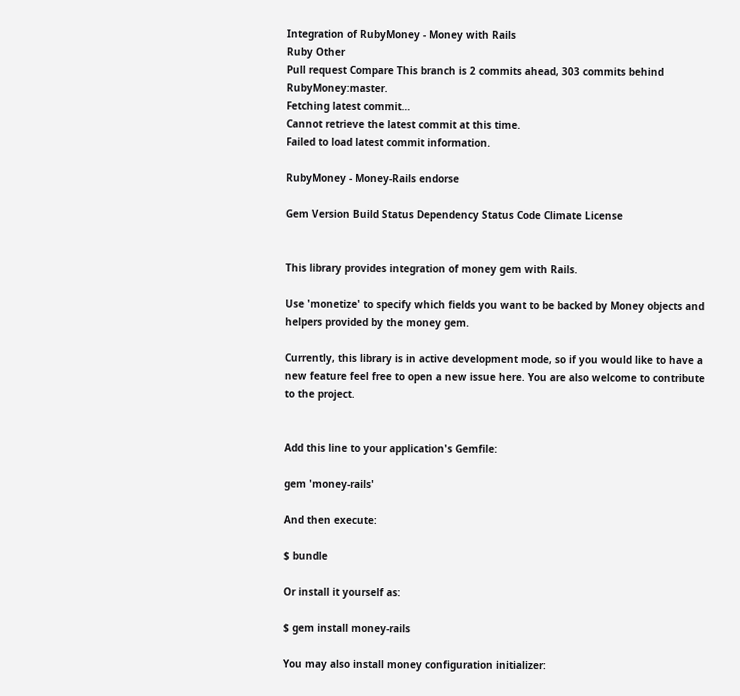Integration of RubyMoney - Money with Rails
Ruby Other
Pull request Compare This branch is 2 commits ahead, 303 commits behind RubyMoney:master.
Fetching latest commit…
Cannot retrieve the latest commit at this time.
Failed to load latest commit information.

RubyMoney - Money-Rails endorse

Gem Version Build Status Dependency Status Code Climate License


This library provides integration of money gem with Rails.

Use 'monetize' to specify which fields you want to be backed by Money objects and helpers provided by the money gem.

Currently, this library is in active development mode, so if you would like to have a new feature feel free to open a new issue here. You are also welcome to contribute to the project.


Add this line to your application's Gemfile:

gem 'money-rails'

And then execute:

$ bundle

Or install it yourself as:

$ gem install money-rails

You may also install money configuration initializer: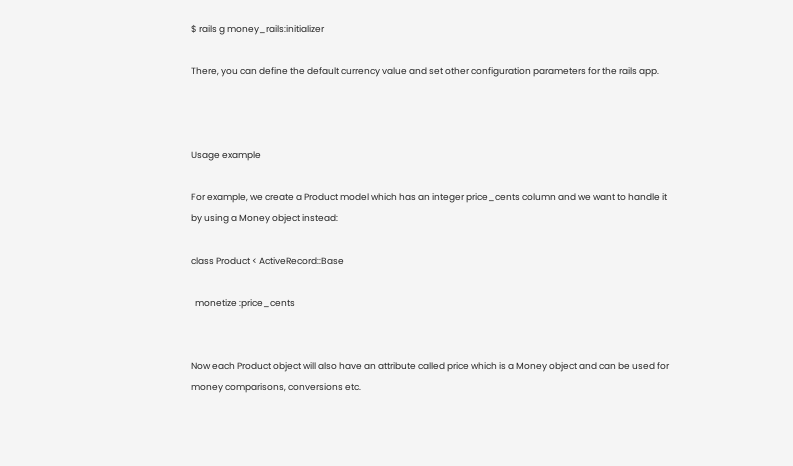$ rails g money_rails:initializer

There, you can define the default currency value and set other configuration parameters for the rails app.



Usage example

For example, we create a Product model which has an integer price_cents column and we want to handle it by using a Money object instead:

class Product < ActiveRecord::Base

  monetize :price_cents


Now each Product object will also have an attribute called price which is a Money object and can be used for money comparisons, conversions etc.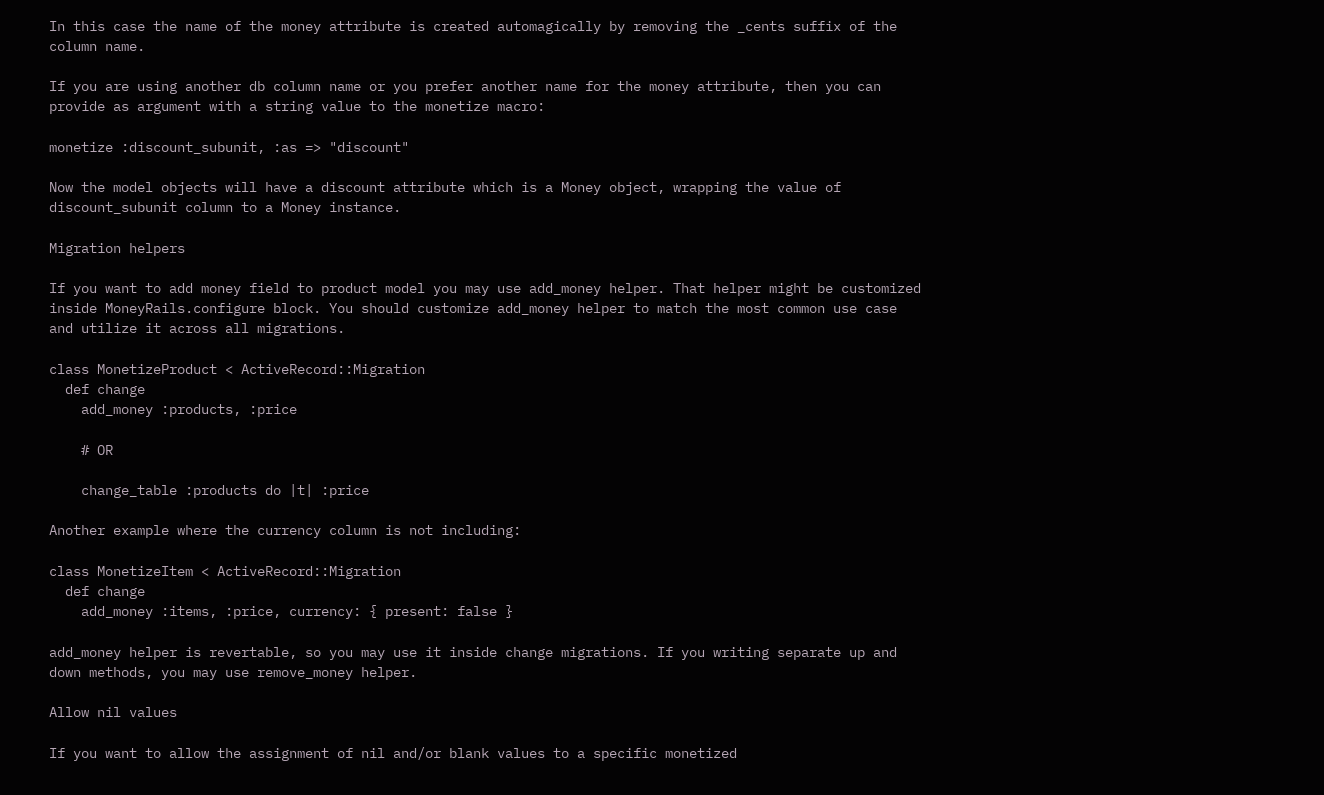In this case the name of the money attribute is created automagically by removing the _cents suffix of the column name.

If you are using another db column name or you prefer another name for the money attribute, then you can provide as argument with a string value to the monetize macro:

monetize :discount_subunit, :as => "discount"

Now the model objects will have a discount attribute which is a Money object, wrapping the value of discount_subunit column to a Money instance.

Migration helpers

If you want to add money field to product model you may use add_money helper. That helper might be customized inside MoneyRails.configure block. You should customize add_money helper to match the most common use case and utilize it across all migrations.

class MonetizeProduct < ActiveRecord::Migration
  def change
    add_money :products, :price

    # OR

    change_table :products do |t| :price

Another example where the currency column is not including:

class MonetizeItem < ActiveRecord::Migration
  def change
    add_money :items, :price, currency: { present: false }

add_money helper is revertable, so you may use it inside change migrations. If you writing separate up and down methods, you may use remove_money helper.

Allow nil values

If you want to allow the assignment of nil and/or blank values to a specific monetized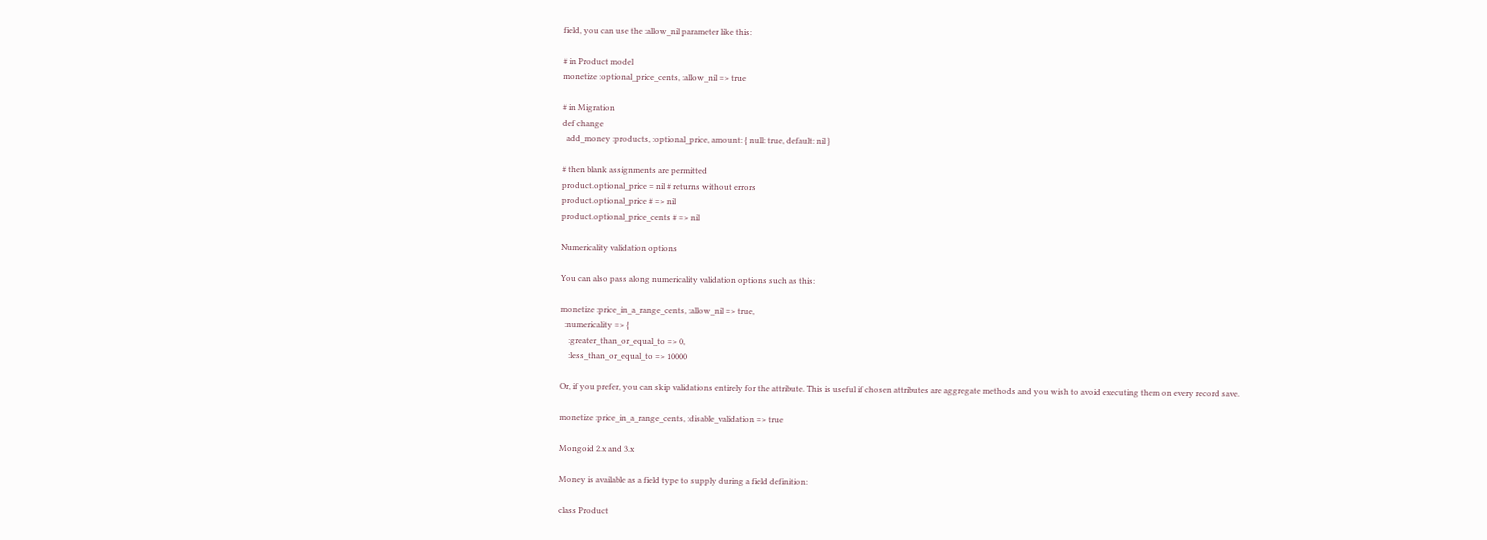field, you can use the :allow_nil parameter like this:

# in Product model
monetize :optional_price_cents, :allow_nil => true

# in Migration
def change
  add_money :products, :optional_price, amount: { null: true, default: nil }

# then blank assignments are permitted
product.optional_price = nil # returns without errors
product.optional_price # => nil
product.optional_price_cents # => nil

Numericality validation options

You can also pass along numericality validation options such as this:

monetize :price_in_a_range_cents, :allow_nil => true,
  :numericality => {
    :greater_than_or_equal_to => 0,
    :less_than_or_equal_to => 10000

Or, if you prefer, you can skip validations entirely for the attribute. This is useful if chosen attributes are aggregate methods and you wish to avoid executing them on every record save.

monetize :price_in_a_range_cents, :disable_validation => true

Mongoid 2.x and 3.x

Money is available as a field type to supply during a field definition:

class Product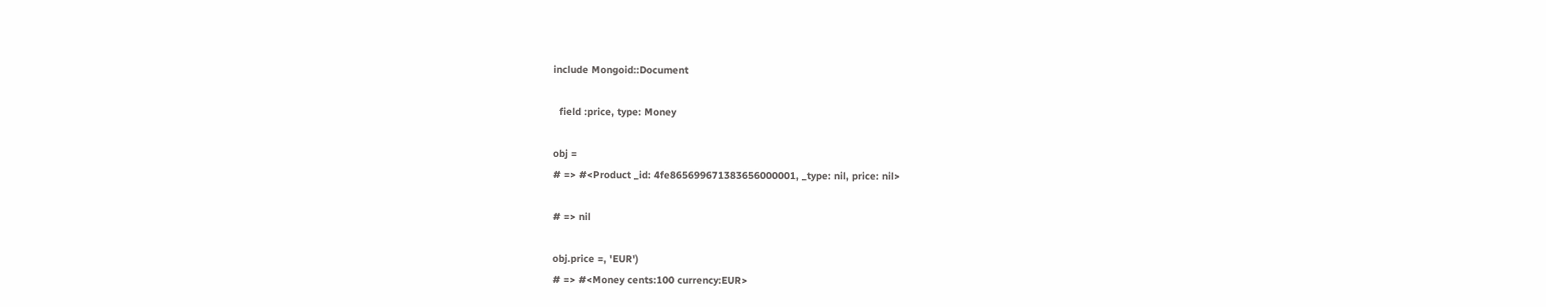include Mongoid::Document

  field :price, type: Money

obj =
# => #<Product _id: 4fe865699671383656000001, _type: nil, price: nil>

# => nil

obj.price =, 'EUR')
# => #<Money cents:100 currency:EUR>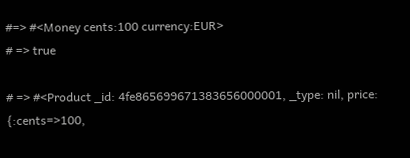#=> #<Money cents:100 currency:EUR>
# => true

# => #<Product _id: 4fe865699671383656000001, _type: nil, price: {:cents=>100,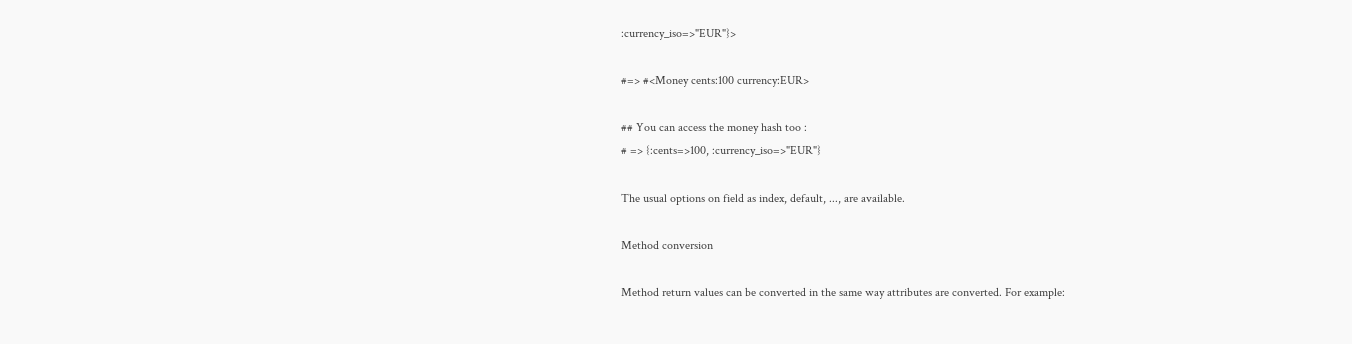:currency_iso=>"EUR"}>

#=> #<Money cents:100 currency:EUR>

## You can access the money hash too :
# => {:cents=>100, :currency_iso=>"EUR"}

The usual options on field as index, default, ..., are available.

Method conversion

Method return values can be converted in the same way attributes are converted. For example: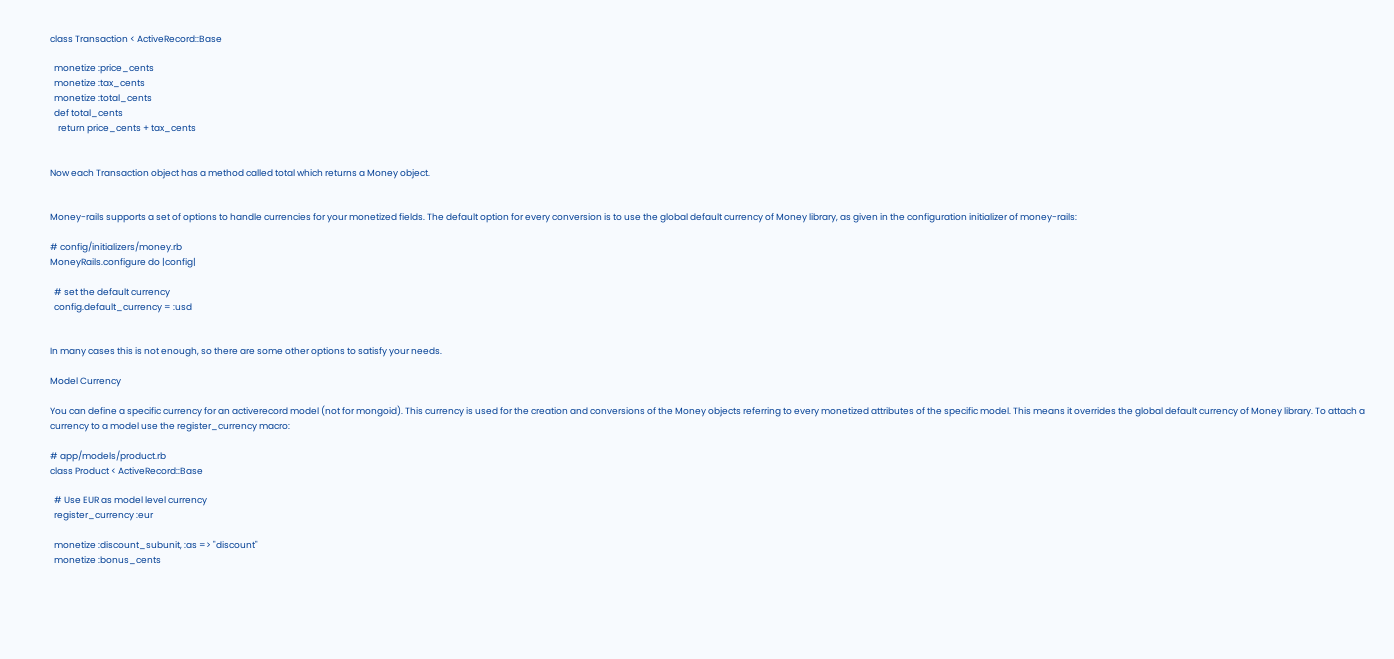class Transaction < ActiveRecord::Base

  monetize :price_cents
  monetize :tax_cents
  monetize :total_cents
  def total_cents
    return price_cents + tax_cents


Now each Transaction object has a method called total which returns a Money object.


Money-rails supports a set of options to handle currencies for your monetized fields. The default option for every conversion is to use the global default currency of Money library, as given in the configuration initializer of money-rails:

# config/initializers/money.rb
MoneyRails.configure do |config|

  # set the default currency
  config.default_currency = :usd


In many cases this is not enough, so there are some other options to satisfy your needs.

Model Currency

You can define a specific currency for an activerecord model (not for mongoid). This currency is used for the creation and conversions of the Money objects referring to every monetized attributes of the specific model. This means it overrides the global default currency of Money library. To attach a currency to a model use the register_currency macro:

# app/models/product.rb
class Product < ActiveRecord::Base

  # Use EUR as model level currency
  register_currency :eur

  monetize :discount_subunit, :as => "discount"
  monetize :bonus_cents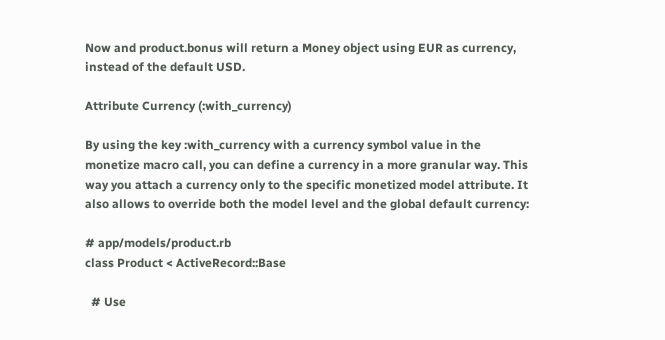Now and product.bonus will return a Money object using EUR as currency, instead of the default USD.

Attribute Currency (:with_currency)

By using the key :with_currency with a currency symbol value in the monetize macro call, you can define a currency in a more granular way. This way you attach a currency only to the specific monetized model attribute. It also allows to override both the model level and the global default currency:

# app/models/product.rb
class Product < ActiveRecord::Base

  # Use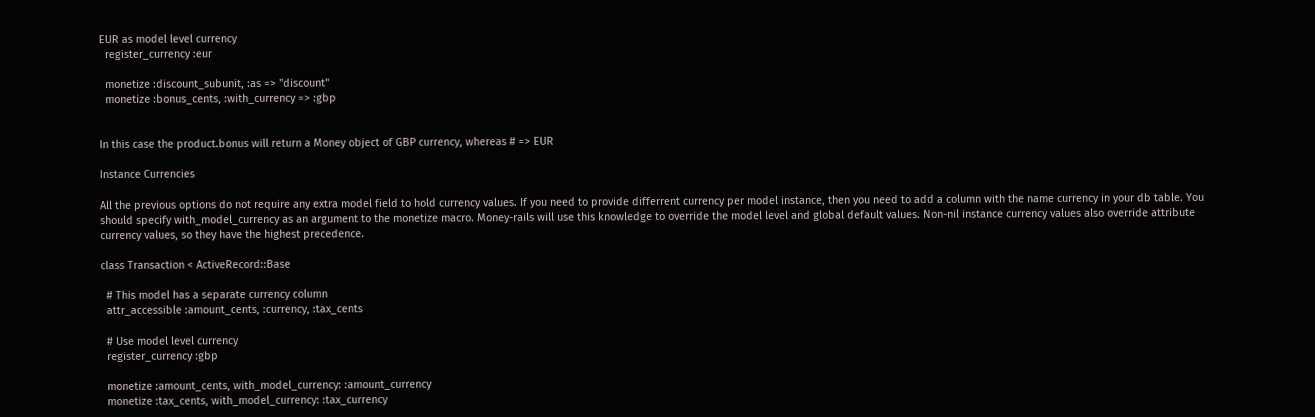EUR as model level currency
  register_currency :eur

  monetize :discount_subunit, :as => "discount"
  monetize :bonus_cents, :with_currency => :gbp


In this case the product.bonus will return a Money object of GBP currency, whereas # => EUR

Instance Currencies

All the previous options do not require any extra model field to hold currency values. If you need to provide differrent currency per model instance, then you need to add a column with the name currency in your db table. You should specify with_model_currency as an argument to the monetize macro. Money-rails will use this knowledge to override the model level and global default values. Non-nil instance currency values also override attribute currency values, so they have the highest precedence.

class Transaction < ActiveRecord::Base

  # This model has a separate currency column
  attr_accessible :amount_cents, :currency, :tax_cents

  # Use model level currency
  register_currency :gbp

  monetize :amount_cents, with_model_currency: :amount_currency
  monetize :tax_cents, with_model_currency: :tax_currency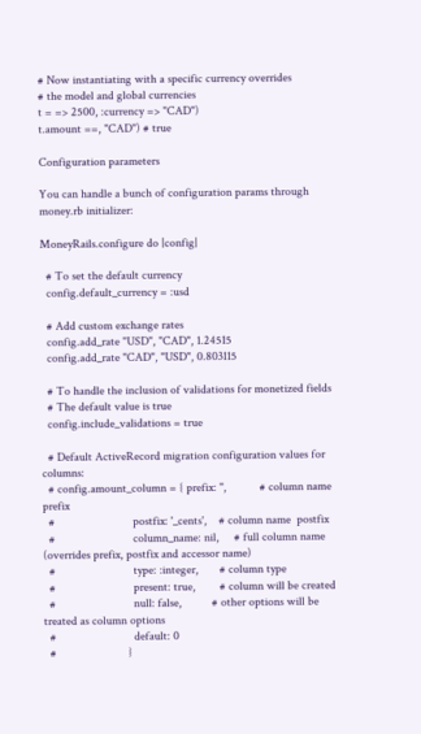# Now instantiating with a specific currency overrides
# the model and global currencies
t = => 2500, :currency => "CAD")
t.amount ==, "CAD") # true

Configuration parameters

You can handle a bunch of configuration params through money.rb initializer:

MoneyRails.configure do |config|

  # To set the default currency
  config.default_currency = :usd

  # Add custom exchange rates
  config.add_rate "USD", "CAD", 1.24515
  config.add_rate "CAD", "USD", 0.803115

  # To handle the inclusion of validations for monetized fields
  # The default value is true
  config.include_validations = true

  # Default ActiveRecord migration configuration values for columns:
  # config.amount_column = { prefix: '',           # column name prefix
  #                          postfix: '_cents',    # column name  postfix
  #                          column_name: nil,     # full column name (overrides prefix, postfix and accessor name)
  #                          type: :integer,       # column type
  #                          present: true,        # column will be created
  #                          null: false,          # other options will be treated as column options
  #                          default: 0
  #                        }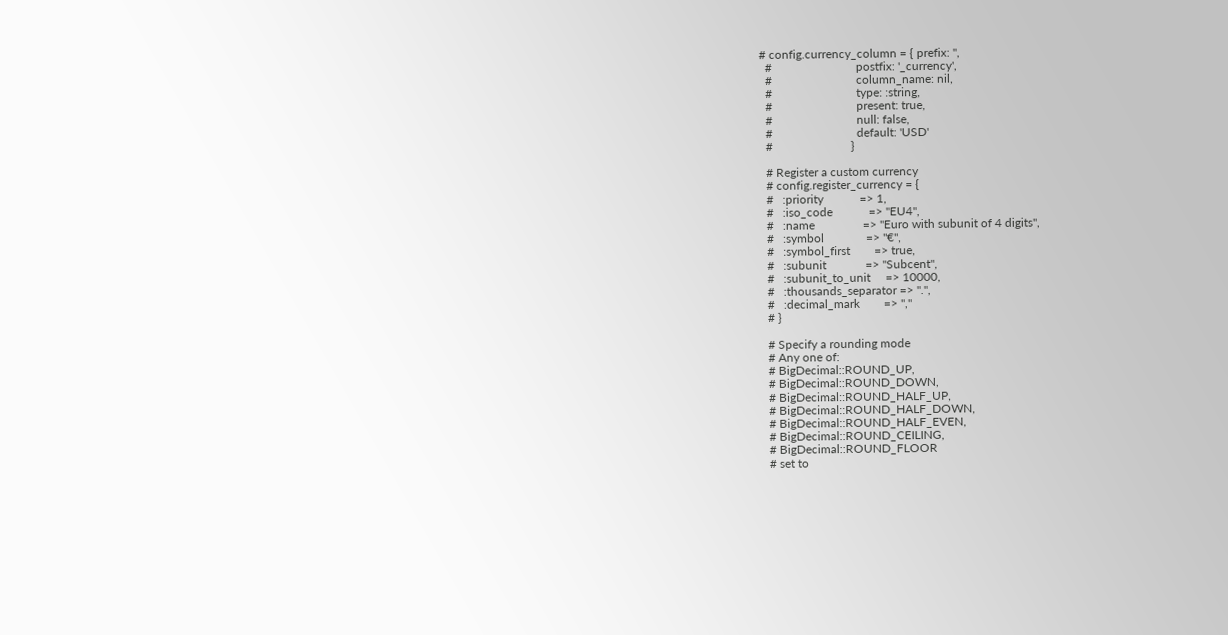# config.currency_column = { prefix: '',
  #                            postfix: '_currency',
  #                            column_name: nil,
  #                            type: :string,
  #                            present: true,
  #                            null: false,
  #                            default: 'USD'
  #                          }

  # Register a custom currency
  # config.register_currency = {
  #   :priority            => 1,
  #   :iso_code            => "EU4",
  #   :name                => "Euro with subunit of 4 digits",
  #   :symbol              => "€",
  #   :symbol_first        => true,
  #   :subunit             => "Subcent",
  #   :subunit_to_unit     => 10000,
  #   :thousands_separator => ".",
  #   :decimal_mark        => ","
  # }

  # Specify a rounding mode
  # Any one of:
  # BigDecimal::ROUND_UP,
  # BigDecimal::ROUND_DOWN,
  # BigDecimal::ROUND_HALF_UP,
  # BigDecimal::ROUND_HALF_DOWN,
  # BigDecimal::ROUND_HALF_EVEN,
  # BigDecimal::ROUND_CEILING,
  # BigDecimal::ROUND_FLOOR
  # set to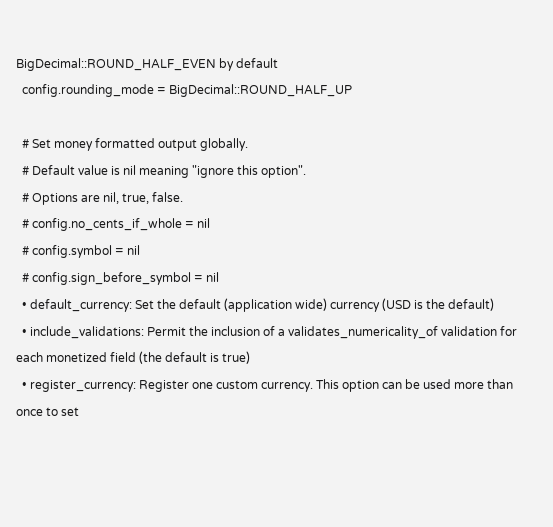BigDecimal::ROUND_HALF_EVEN by default
  config.rounding_mode = BigDecimal::ROUND_HALF_UP

  # Set money formatted output globally.
  # Default value is nil meaning "ignore this option".
  # Options are nil, true, false.
  # config.no_cents_if_whole = nil
  # config.symbol = nil
  # config.sign_before_symbol = nil
  • default_currency: Set the default (application wide) currency (USD is the default)
  • include_validations: Permit the inclusion of a validates_numericality_of validation for each monetized field (the default is true)
  • register_currency: Register one custom currency. This option can be used more than once to set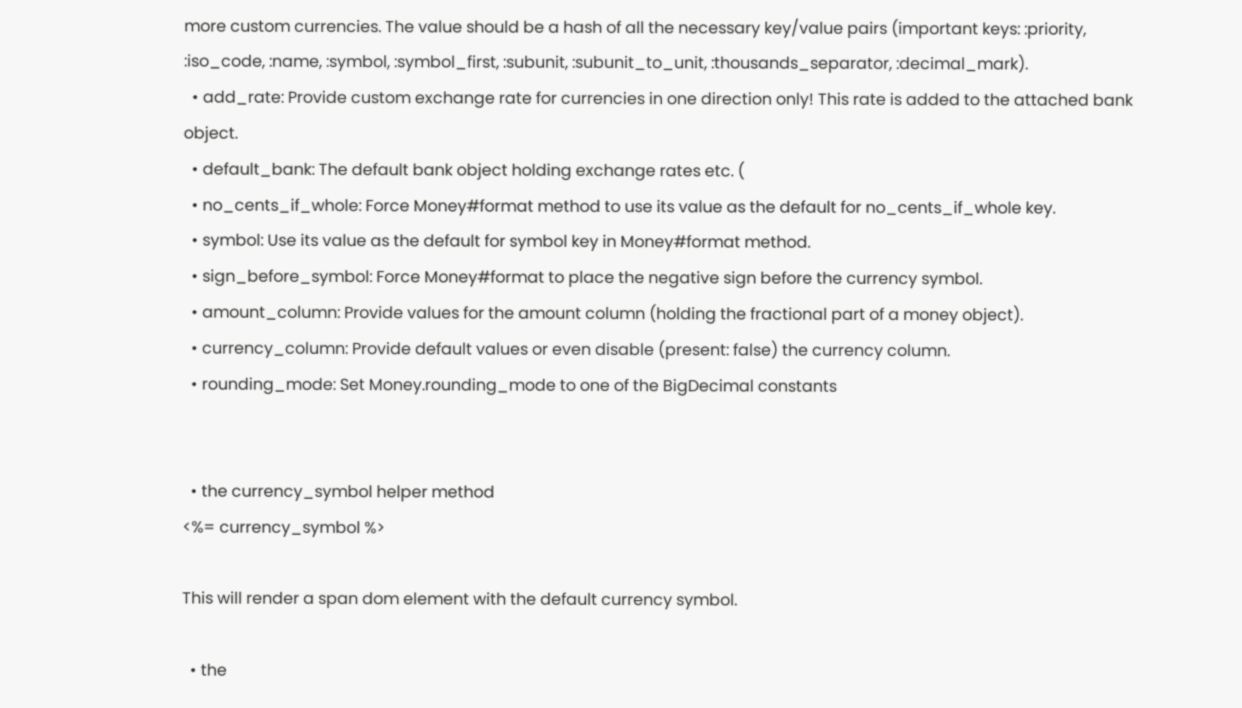more custom currencies. The value should be a hash of all the necessary key/value pairs (important keys: :priority, :iso_code, :name, :symbol, :symbol_first, :subunit, :subunit_to_unit, :thousands_separator, :decimal_mark).
  • add_rate: Provide custom exchange rate for currencies in one direction only! This rate is added to the attached bank object.
  • default_bank: The default bank object holding exchange rates etc. (
  • no_cents_if_whole: Force Money#format method to use its value as the default for no_cents_if_whole key.
  • symbol: Use its value as the default for symbol key in Money#format method.
  • sign_before_symbol: Force Money#format to place the negative sign before the currency symbol.
  • amount_column: Provide values for the amount column (holding the fractional part of a money object).
  • currency_column: Provide default values or even disable (present: false) the currency column.
  • rounding_mode: Set Money.rounding_mode to one of the BigDecimal constants


  • the currency_symbol helper method
<%= currency_symbol %>

This will render a span dom element with the default currency symbol.

  • the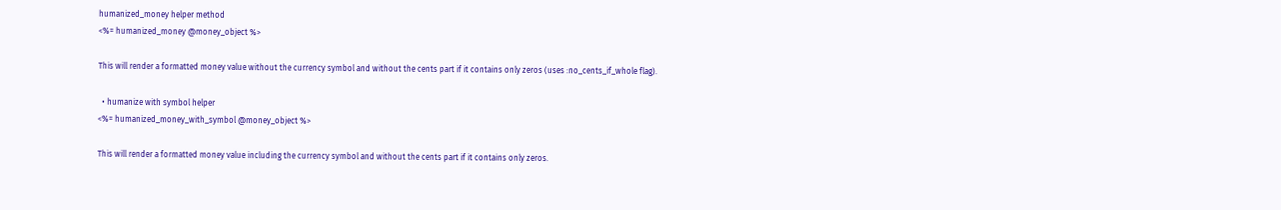humanized_money helper method
<%= humanized_money @money_object %>

This will render a formatted money value without the currency symbol and without the cents part if it contains only zeros (uses :no_cents_if_whole flag).

  • humanize with symbol helper
<%= humanized_money_with_symbol @money_object %>

This will render a formatted money value including the currency symbol and without the cents part if it contains only zeros.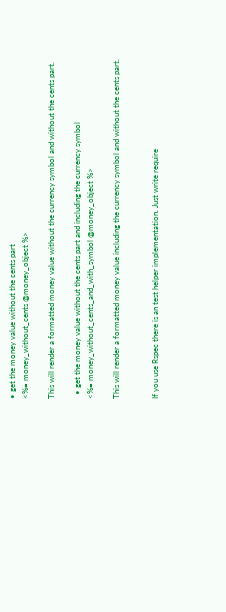• get the money value without the cents part
<%= money_without_cents @money_object %>

This will render a formatted money value without the currency symbol and without the cents part.

  • get the money value without the cents part and including the currency symbol
<%= money_without_cents_and_with_symbol @money_object %>

This will render a formatted money value including the currency symbol and without the cents part.


If you use Rspec there is an test helper implementation. Just write require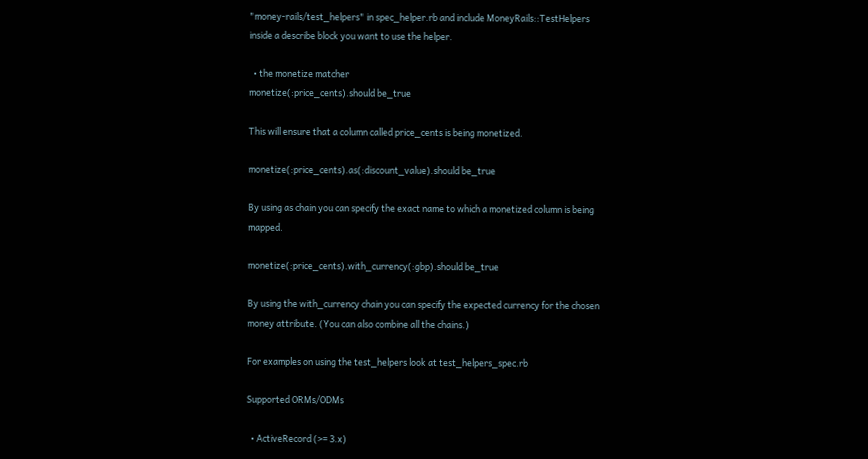"money-rails/test_helpers" in spec_helper.rb and include MoneyRails::TestHelpers inside a describe block you want to use the helper.

  • the monetize matcher
monetize(:price_cents).should be_true

This will ensure that a column called price_cents is being monetized.

monetize(:price_cents).as(:discount_value).should be_true

By using as chain you can specify the exact name to which a monetized column is being mapped.

monetize(:price_cents).with_currency(:gbp).should be_true

By using the with_currency chain you can specify the expected currency for the chosen money attribute. (You can also combine all the chains.)

For examples on using the test_helpers look at test_helpers_spec.rb

Supported ORMs/ODMs

  • ActiveRecord (>= 3.x)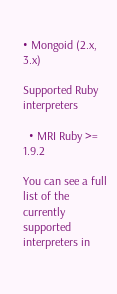• Mongoid (2.x, 3.x)

Supported Ruby interpreters

  • MRI Ruby >= 1.9.2

You can see a full list of the currently supported interpreters in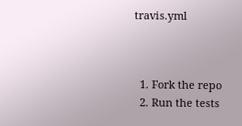travis.yml



  1. Fork the repo
  2. Run the tests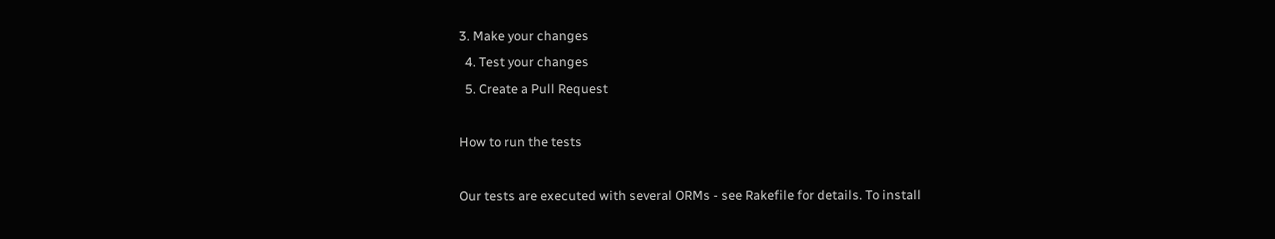3. Make your changes
  4. Test your changes
  5. Create a Pull Request

How to run the tests

Our tests are executed with several ORMs - see Rakefile for details. To install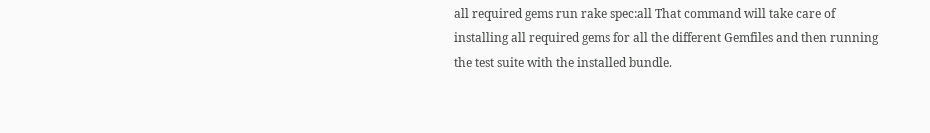all required gems run rake spec:all That command will take care of installing all required gems for all the different Gemfiles and then running the test suite with the installed bundle.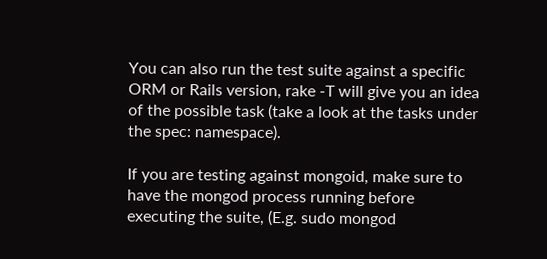You can also run the test suite against a specific ORM or Rails version, rake -T will give you an idea of the possible task (take a look at the tasks under the spec: namespace).

If you are testing against mongoid, make sure to have the mongod process running before executing the suite, (E.g. sudo mongod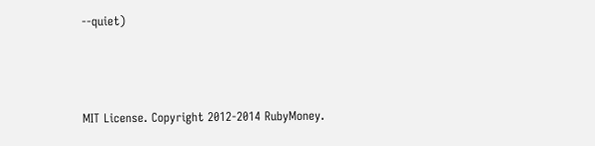--quiet)



MIT License. Copyright 2012-2014 RubyMoney.